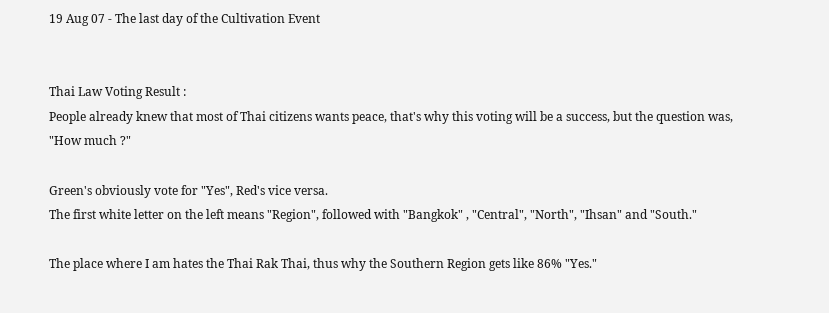19 Aug 07 - The last day of the Cultivation Event


Thai Law Voting Result :
People already knew that most of Thai citizens wants peace, that's why this voting will be a success, but the question was, "How much ?"

Green's obviously vote for "Yes", Red's vice versa.
The first white letter on the left means "Region", followed with "Bangkok" , "Central", "North", "Ihsan" and "South."

The place where I am hates the Thai Rak Thai, thus why the Southern Region gets like 86% "Yes."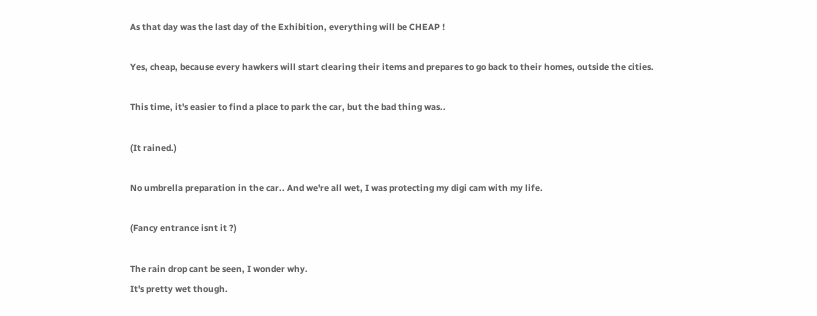As that day was the last day of the Exhibition, everything will be CHEAP !

Yes, cheap, because every hawkers will start clearing their items and prepares to go back to their homes, outside the cities.

This time, it's easier to find a place to park the car, but the bad thing was..

(It rained.)

No umbrella preparation in the car.. And we're all wet, I was protecting my digi cam with my life.

(Fancy entrance isnt it ?)

The rain drop cant be seen, I wonder why.
It's pretty wet though.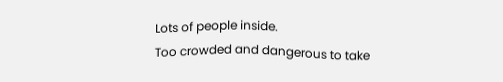Lots of people inside.
Too crowded and dangerous to take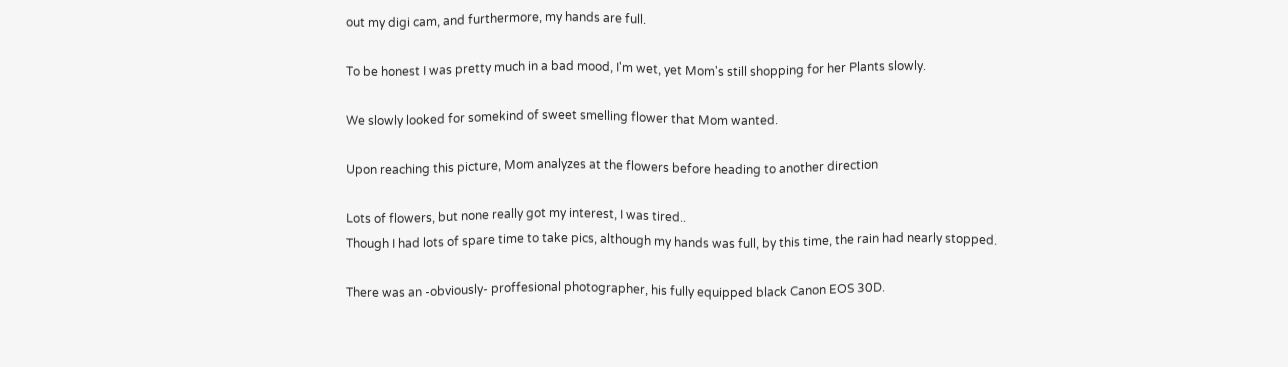out my digi cam, and furthermore, my hands are full.

To be honest I was pretty much in a bad mood, I'm wet, yet Mom's still shopping for her Plants slowly.

We slowly looked for somekind of sweet smelling flower that Mom wanted.

Upon reaching this picture, Mom analyzes at the flowers before heading to another direction

Lots of flowers, but none really got my interest, I was tired..
Though I had lots of spare time to take pics, although my hands was full, by this time, the rain had nearly stopped.

There was an -obviously- proffesional photographer, his fully equipped black Canon EOS 30D.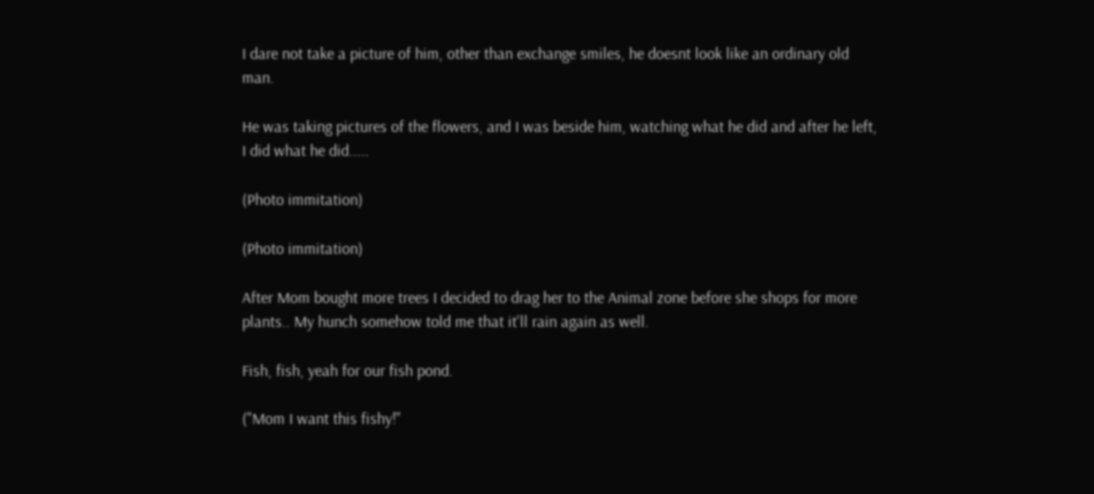I dare not take a picture of him, other than exchange smiles, he doesnt look like an ordinary old man.

He was taking pictures of the flowers, and I was beside him, watching what he did and after he left, I did what he did.....

(Photo immitation)

(Photo immitation)

After Mom bought more trees I decided to drag her to the Animal zone before she shops for more plants.. My hunch somehow told me that it'll rain again as well.

Fish, fish, yeah for our fish pond.

("Mom I want this fishy!"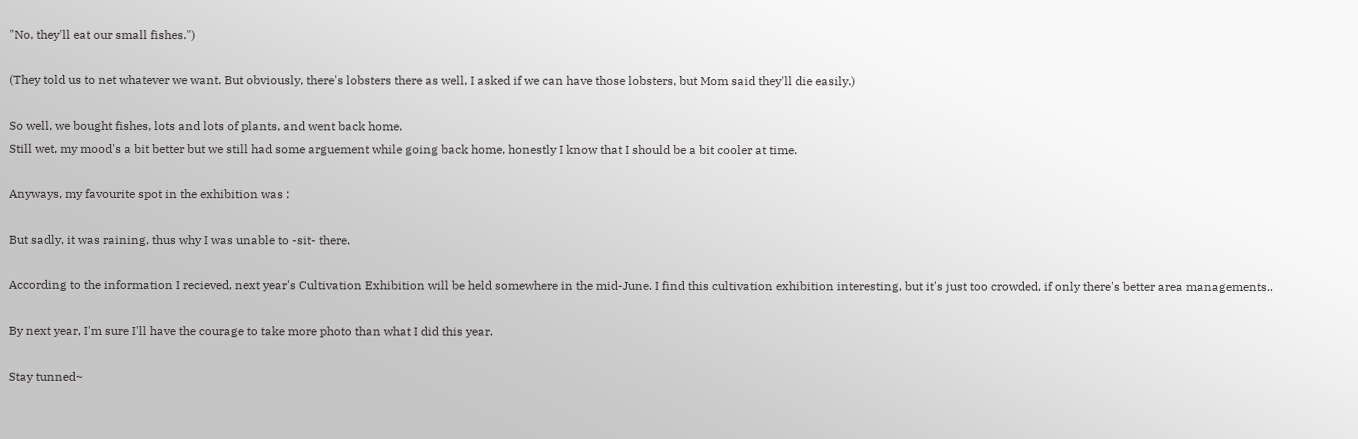"No, they'll eat our small fishes.")

(They told us to net whatever we want. But obviously, there's lobsters there as well, I asked if we can have those lobsters, but Mom said they'll die easily.)

So well, we bought fishes, lots and lots of plants, and went back home.
Still wet, my mood's a bit better but we still had some arguement while going back home, honestly I know that I should be a bit cooler at time.

Anyways, my favourite spot in the exhibition was :

But sadly, it was raining, thus why I was unable to -sit- there.

According to the information I recieved, next year's Cultivation Exhibition will be held somewhere in the mid-June. I find this cultivation exhibition interesting, but it's just too crowded, if only there's better area managements..

By next year, I'm sure I'll have the courage to take more photo than what I did this year.

Stay tunned~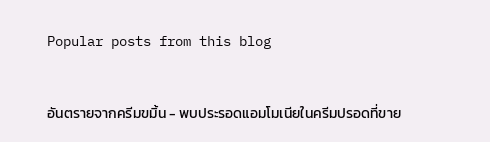Popular posts from this blog


อันตรายจากครีมขมิ้น - พบประรอดแอมโมเนียในครีมปรอดที่ขาย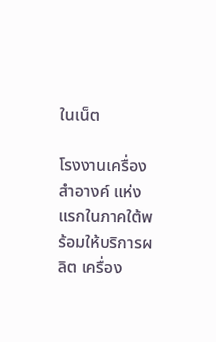ในเน็ต

โรงงานเครื่องสำอางค์ แห่งแรกในภาคใต้พร้อมให้บริการผลิต เครื่อง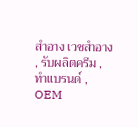สำอาง เวชสำอาง , รับผลิตครีม , ทำแบรนด์ , OEM